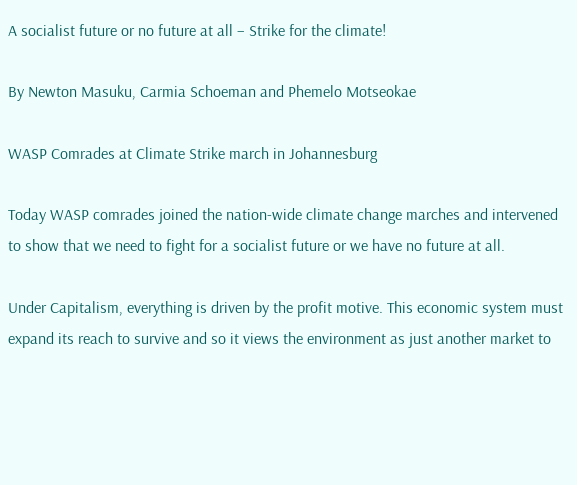A socialist future or no future at all – Strike for the climate!

By Newton Masuku, Carmia Schoeman and Phemelo Motseokae

WASP Comrades at Climate Strike march in Johannesburg

Today WASP comrades joined the nation-wide climate change marches and intervened to show that we need to fight for a socialist future or we have no future at all.

Under Capitalism, everything is driven by the profit motive. This economic system must expand its reach to survive and so it views the environment as just another market to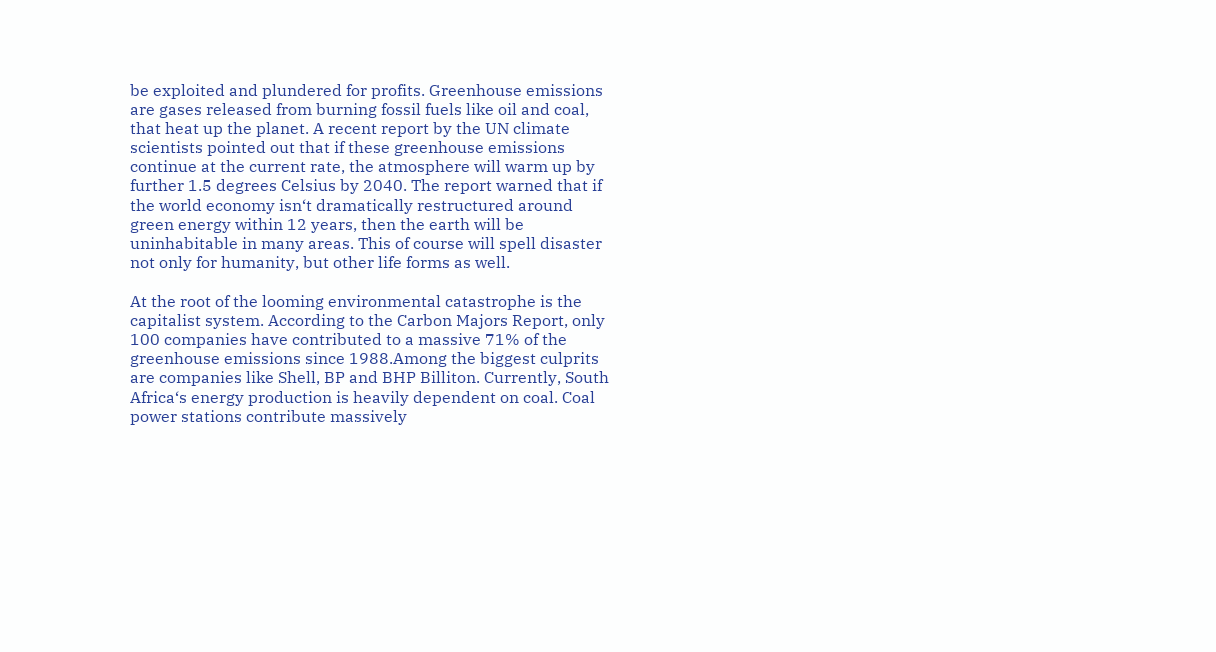be exploited and plundered for profits. Greenhouse emissions are gases released from burning fossil fuels like oil and coal, that heat up the planet. A recent report by the UN climate scientists pointed out that if these greenhouse emissions continue at the current rate, the atmosphere will warm up by further 1.5 degrees Celsius by 2040. The report warned that if the world economy isn‘t dramatically restructured around green energy within 12 years, then the earth will be uninhabitable in many areas. This of course will spell disaster not only for humanity, but other life forms as well.

At the root of the looming environmental catastrophe is the capitalist system. According to the Carbon Majors Report, only 100 companies have contributed to a massive 71% of the greenhouse emissions since 1988.Among the biggest culprits are companies like Shell, BP and BHP Billiton. Currently, South Africa‘s energy production is heavily dependent on coal. Coal power stations contribute massively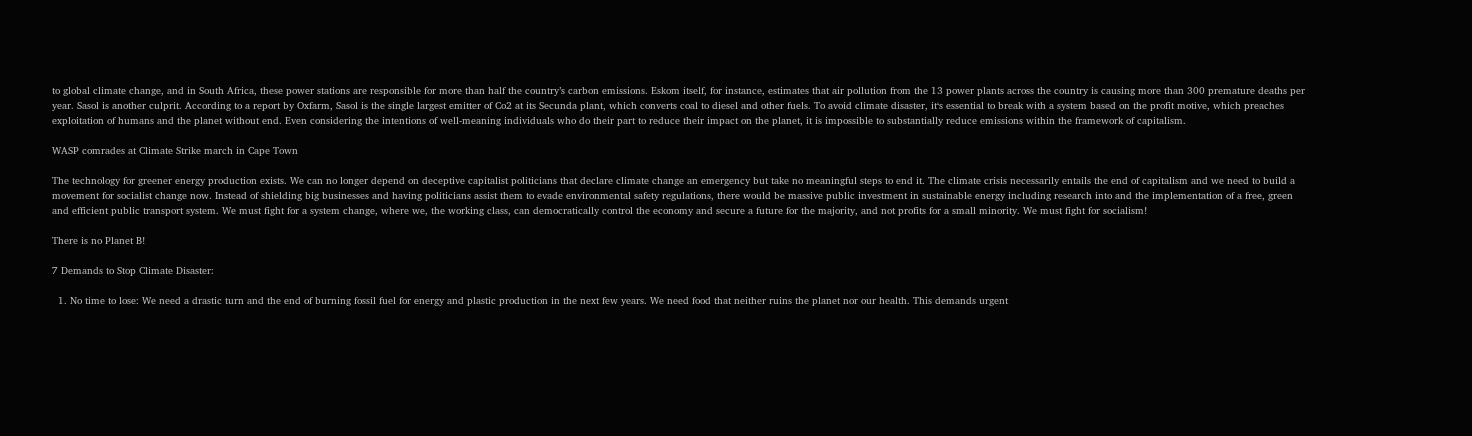to global climate change, and in South Africa, these power stations are responsible for more than half the country’s carbon emissions. Eskom itself, for instance, estimates that air pollution from the 13 power plants across the country is causing more than 300 premature deaths per year. Sasol is another culprit. According to a report by Oxfarm, Sasol is the single largest emitter of Co2 at its Secunda plant, which converts coal to diesel and other fuels. To avoid climate disaster, it‘s essential to break with a system based on the profit motive, which preaches exploitation of humans and the planet without end. Even considering the intentions of well-meaning individuals who do their part to reduce their impact on the planet, it is impossible to substantially reduce emissions within the framework of capitalism.

WASP comrades at Climate Strike march in Cape Town

The technology for greener energy production exists. We can no longer depend on deceptive capitalist politicians that declare climate change an emergency but take no meaningful steps to end it. The climate crisis necessarily entails the end of capitalism and we need to build a movement for socialist change now. Instead of shielding big businesses and having politicians assist them to evade environmental safety regulations, there would be massive public investment in sustainable energy including research into and the implementation of a free, green and efficient public transport system. We must fight for a system change, where we, the working class, can democratically control the economy and secure a future for the majority, and not profits for a small minority. We must fight for socialism!

There is no Planet B!

7 Demands to Stop Climate Disaster:

  1. No time to lose: We need a drastic turn and the end of burning fossil fuel for energy and plastic production in the next few years. We need food that neither ruins the planet nor our health. This demands urgent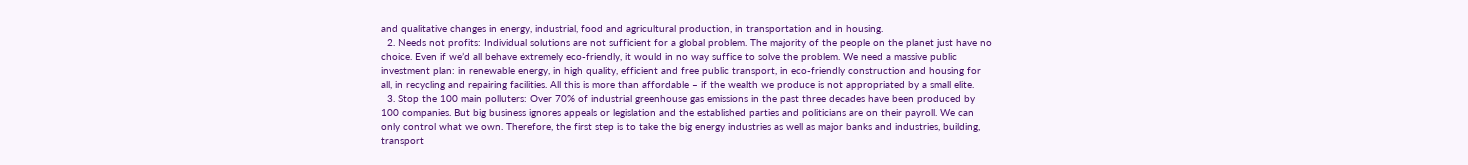and qualitative changes in energy, industrial, food and agricultural production, in transportation and in housing.
  2. Needs not profits: Individual solutions are not sufficient for a global problem. The majority of the people on the planet just have no choice. Even if we’d all behave extremely eco-friendly, it would in no way suffice to solve the problem. We need a massive public investment plan: in renewable energy, in high quality, efficient and free public transport, in eco-friendly construction and housing for all, in recycling and repairing facilities. All this is more than affordable – if the wealth we produce is not appropriated by a small elite.
  3. Stop the 100 main polluters: Over 70% of industrial greenhouse gas emissions in the past three decades have been produced by 100 companies. But big business ignores appeals or legislation and the established parties and politicians are on their payroll. We can only control what we own. Therefore, the first step is to take the big energy industries as well as major banks and industries, building, transport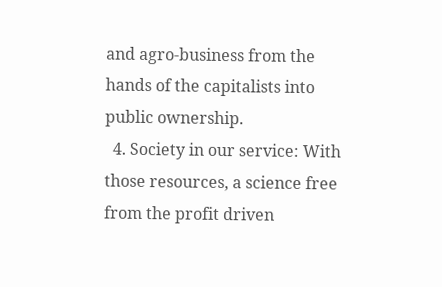and agro-business from the hands of the capitalists into public ownership.
  4. Society in our service: With those resources, a science free from the profit driven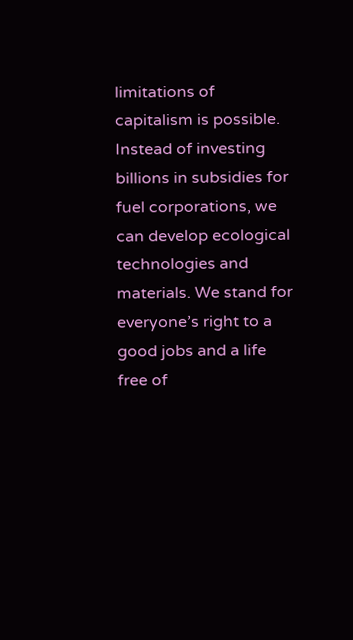limitations of capitalism is possible. Instead of investing billions in subsidies for fuel corporations, we can develop ecological technologies and materials. We stand for everyone’s right to a good jobs and a life free of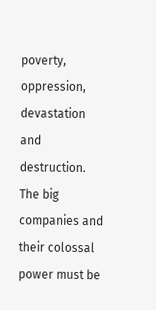poverty, oppression, devastation and destruction. The big companies and their colossal power must be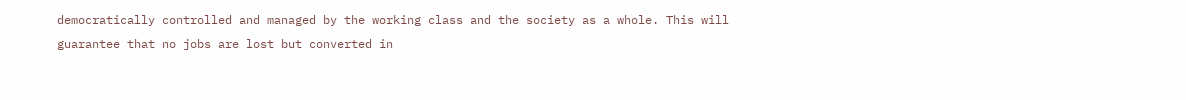democratically controlled and managed by the working class and the society as a whole. This will guarantee that no jobs are lost but converted in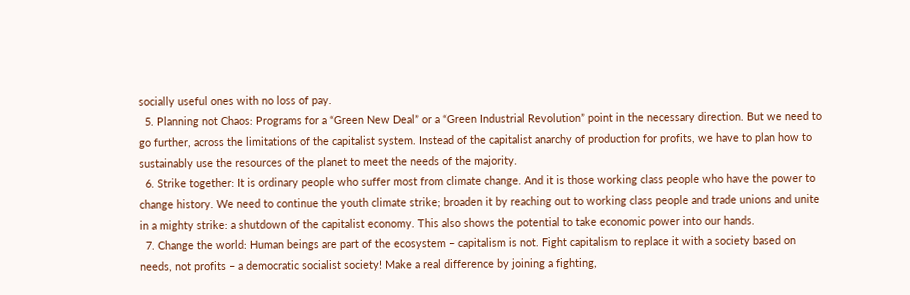socially useful ones with no loss of pay.
  5. Planning not Chaos: Programs for a “Green New Deal” or a “Green Industrial Revolution” point in the necessary direction. But we need to go further, across the limitations of the capitalist system. Instead of the capitalist anarchy of production for profits, we have to plan how to sustainably use the resources of the planet to meet the needs of the majority.
  6. Strike together: It is ordinary people who suffer most from climate change. And it is those working class people who have the power to change history. We need to continue the youth climate strike; broaden it by reaching out to working class people and trade unions and unite in a mighty strike: a shutdown of the capitalist economy. This also shows the potential to take economic power into our hands.
  7. Change the world: Human beings are part of the ecosystem – capitalism is not. Fight capitalism to replace it with a society based on needs, not profits – a democratic socialist society! Make a real difference by joining a fighting,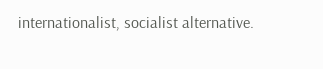internationalist, socialist alternative.